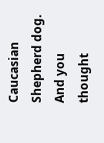Caucasian Shepherd dog. And you thought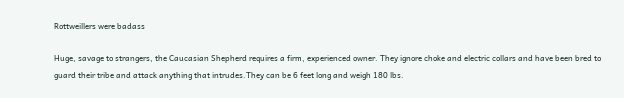Rottweillers were badass

Huge, savage to strangers, the Caucasian Shepherd requires a firm, experienced owner. They ignore choke and electric collars and have been bred to guard their tribe and attack anything that intrudes.They can be 6 feet long and weigh 180 lbs.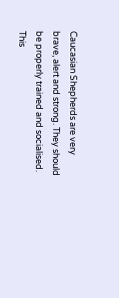Caucasian Shepherds are very brave, alert and strong. They should be properly trained and socialised. This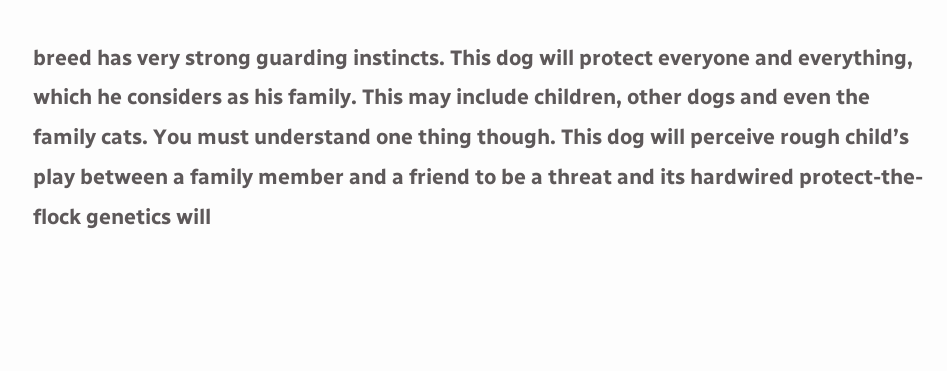breed has very strong guarding instincts. This dog will protect everyone and everything, which he considers as his family. This may include children, other dogs and even the family cats. You must understand one thing though. This dog will perceive rough child’s play between a family member and a friend to be a threat and its hardwired protect-the-flock genetics will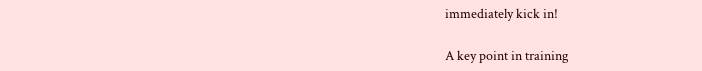immediately kick in!

A key point in training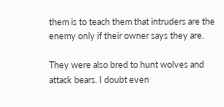them is to teach them that intruders are the enemy only if their owner says they are.

They were also bred to hunt wolves and attack bears. I doubt even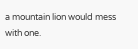a mountain lion would mess with one.